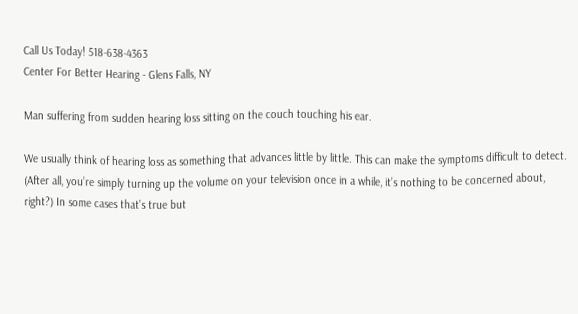Call Us Today! 518-638-4363
Center For Better Hearing - Glens Falls, NY

Man suffering from sudden hearing loss sitting on the couch touching his ear.

We usually think of hearing loss as something that advances little by little. This can make the symptoms difficult to detect. (After all, you’re simply turning up the volume on your television once in a while, it’s nothing to be concerned about, right?) In some cases that’s true but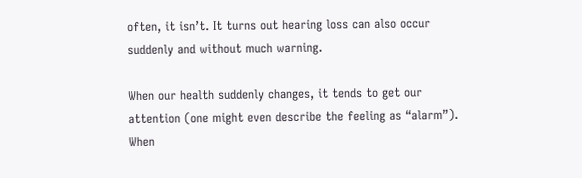often, it isn’t. It turns out hearing loss can also occur suddenly and without much warning.

When our health suddenly changes, it tends to get our attention (one might even describe the feeling as “alarm”). When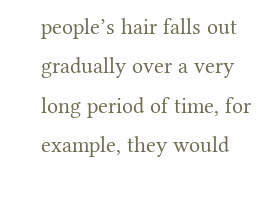people’s hair falls out gradually over a very long period of time, for example, they would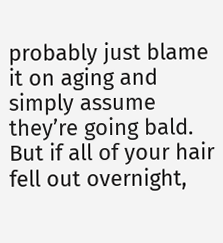probably just blame it on aging and simply assume they’re going bald. But if all of your hair fell out overnight,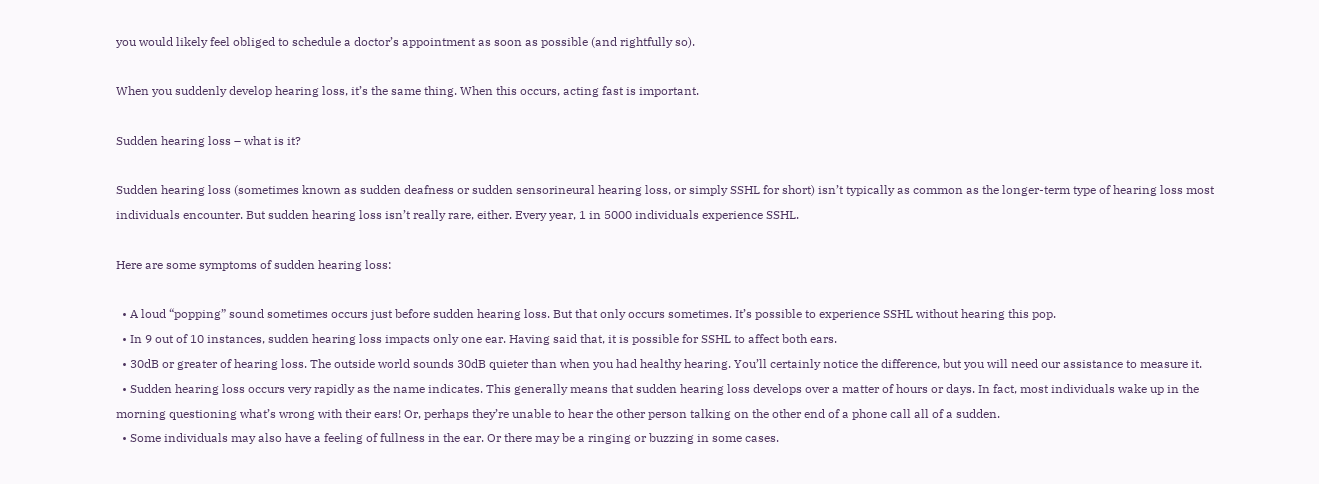you would likely feel obliged to schedule a doctor’s appointment as soon as possible (and rightfully so).

When you suddenly develop hearing loss, it’s the same thing. When this occurs, acting fast is important.

Sudden hearing loss – what is it?

Sudden hearing loss (sometimes known as sudden deafness or sudden sensorineural hearing loss, or simply SSHL for short) isn’t typically as common as the longer-term type of hearing loss most individuals encounter. But sudden hearing loss isn’t really rare, either. Every year, 1 in 5000 individuals experience SSHL.

Here are some symptoms of sudden hearing loss:

  • A loud “popping” sound sometimes occurs just before sudden hearing loss. But that only occurs sometimes. It’s possible to experience SSHL without hearing this pop.
  • In 9 out of 10 instances, sudden hearing loss impacts only one ear. Having said that, it is possible for SSHL to affect both ears.
  • 30dB or greater of hearing loss. The outside world sounds 30dB quieter than when you had healthy hearing. You’ll certainly notice the difference, but you will need our assistance to measure it.
  • Sudden hearing loss occurs very rapidly as the name indicates. This generally means that sudden hearing loss develops over a matter of hours or days. In fact, most individuals wake up in the morning questioning what’s wrong with their ears! Or, perhaps they’re unable to hear the other person talking on the other end of a phone call all of a sudden.
  • Some individuals may also have a feeling of fullness in the ear. Or there may be a ringing or buzzing in some cases.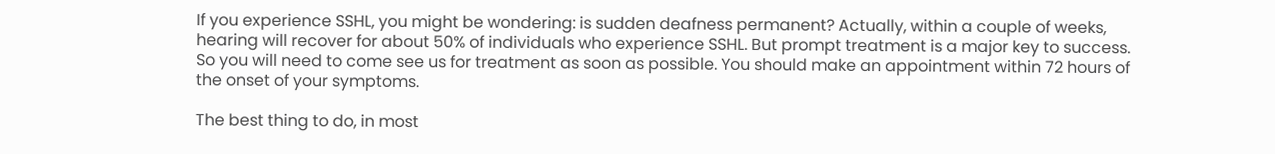If you experience SSHL, you might be wondering: is sudden deafness permanent? Actually, within a couple of weeks, hearing will recover for about 50% of individuals who experience SSHL. But prompt treatment is a major key to success. So you will need to come see us for treatment as soon as possible. You should make an appointment within 72 hours of the onset of your symptoms.

The best thing to do, in most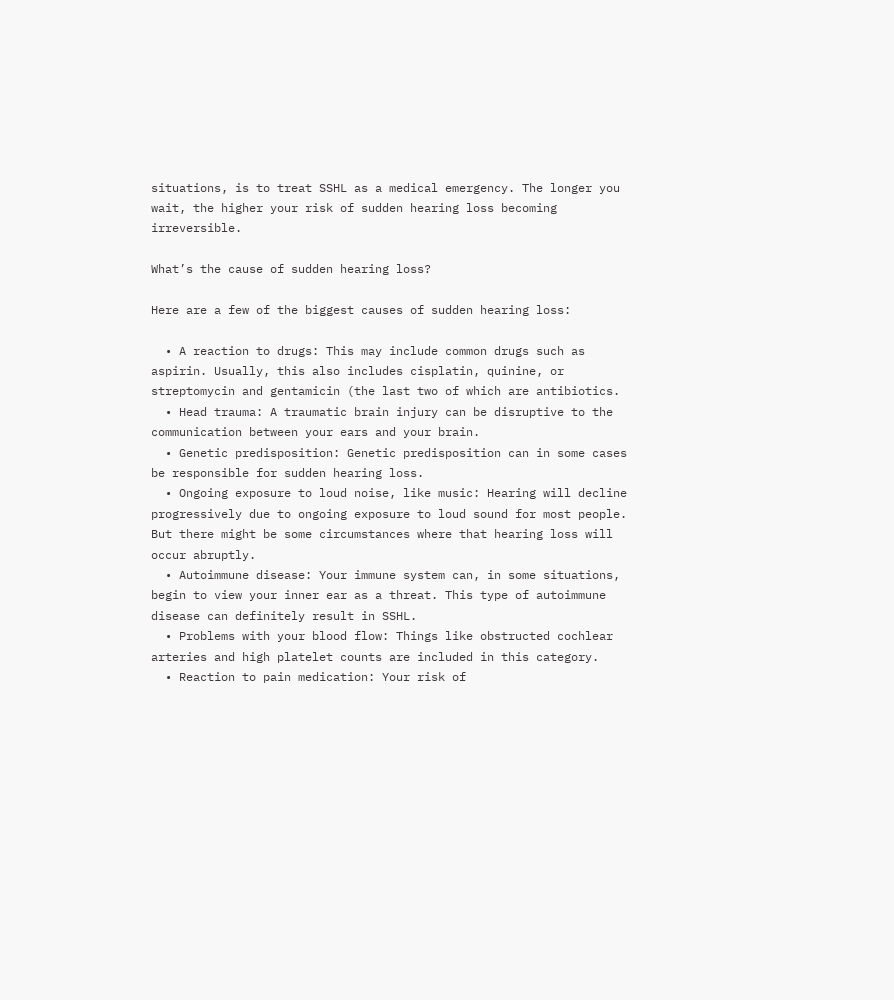situations, is to treat SSHL as a medical emergency. The longer you wait, the higher your risk of sudden hearing loss becoming irreversible.

What’s the cause of sudden hearing loss?

Here are a few of the biggest causes of sudden hearing loss:

  • A reaction to drugs: This may include common drugs such as aspirin. Usually, this also includes cisplatin, quinine, or streptomycin and gentamicin (the last two of which are antibiotics.
  • Head trauma: A traumatic brain injury can be disruptive to the communication between your ears and your brain.
  • Genetic predisposition: Genetic predisposition can in some cases be responsible for sudden hearing loss.
  • Ongoing exposure to loud noise, like music: Hearing will decline progressively due to ongoing exposure to loud sound for most people. But there might be some circumstances where that hearing loss will occur abruptly.
  • Autoimmune disease: Your immune system can, in some situations, begin to view your inner ear as a threat. This type of autoimmune disease can definitely result in SSHL.
  • Problems with your blood flow: Things like obstructed cochlear arteries and high platelet counts are included in this category.
  • Reaction to pain medication: Your risk of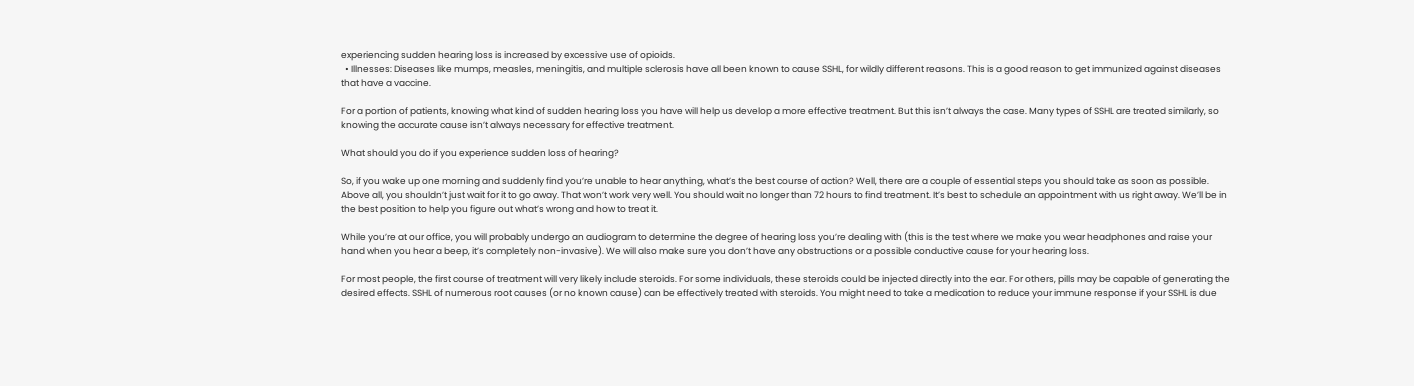experiencing sudden hearing loss is increased by excessive use of opioids.
  • Illnesses: Diseases like mumps, measles, meningitis, and multiple sclerosis have all been known to cause SSHL, for wildly different reasons. This is a good reason to get immunized against diseases that have a vaccine.

For a portion of patients, knowing what kind of sudden hearing loss you have will help us develop a more effective treatment. But this isn’t always the case. Many types of SSHL are treated similarly, so knowing the accurate cause isn’t always necessary for effective treatment.

What should you do if you experience sudden loss of hearing?

So, if you wake up one morning and suddenly find you’re unable to hear anything, what’s the best course of action? Well, there are a couple of essential steps you should take as soon as possible. Above all, you shouldn’t just wait for it to go away. That won’t work very well. You should wait no longer than 72 hours to find treatment. It’s best to schedule an appointment with us right away. We’ll be in the best position to help you figure out what’s wrong and how to treat it.

While you’re at our office, you will probably undergo an audiogram to determine the degree of hearing loss you’re dealing with (this is the test where we make you wear headphones and raise your hand when you hear a beep, it’s completely non-invasive). We will also make sure you don’t have any obstructions or a possible conductive cause for your hearing loss.

For most people, the first course of treatment will very likely include steroids. For some individuals, these steroids could be injected directly into the ear. For others, pills may be capable of generating the desired effects. SSHL of numerous root causes (or no known cause) can be effectively treated with steroids. You might need to take a medication to reduce your immune response if your SSHL is due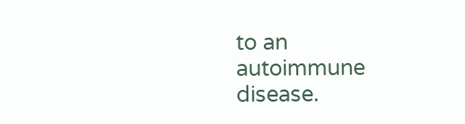to an autoimmune disease.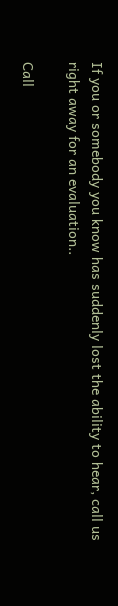If you or somebody you know has suddenly lost the ability to hear, call us right away for an evaluation..

Call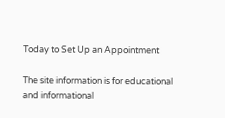Today to Set Up an Appointment

The site information is for educational and informational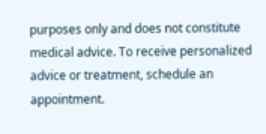purposes only and does not constitute medical advice. To receive personalized advice or treatment, schedule an appointment.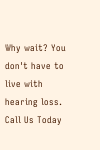Why wait? You don't have to live with hearing loss. Call Us Today